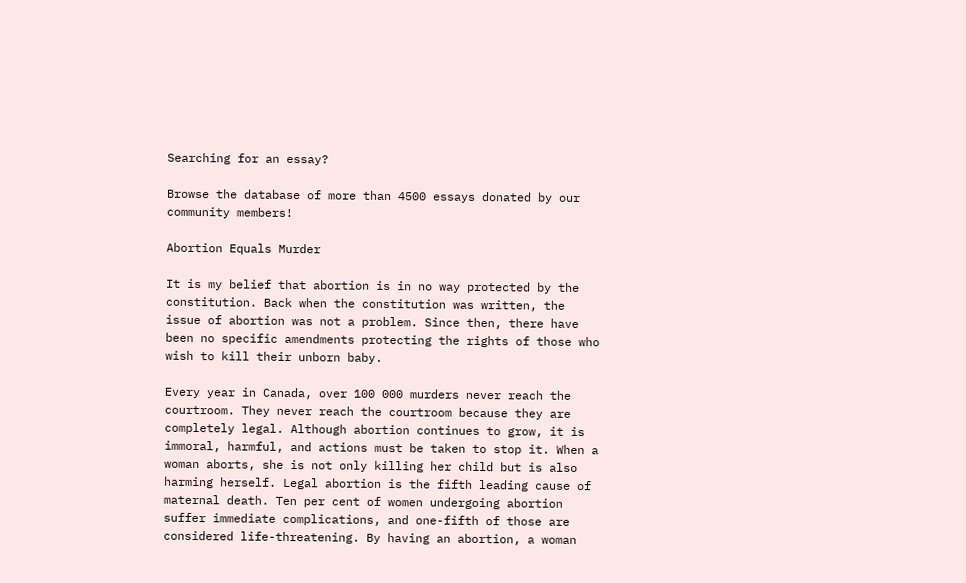Searching for an essay?

Browse the database of more than 4500 essays donated by our community members!

Abortion Equals Murder

It is my belief that abortion is in no way protected by the constitution. Back when the constitution was written, the issue of abortion was not a problem. Since then, there have been no specific amendments protecting the rights of those who wish to kill their unborn baby.

Every year in Canada, over 100 000 murders never reach the courtroom. They never reach the courtroom because they are completely legal. Although abortion continues to grow, it is immoral, harmful, and actions must be taken to stop it. When a woman aborts, she is not only killing her child but is also harming herself. Legal abortion is the fifth leading cause of maternal death. Ten per cent of women undergoing abortion suffer immediate complications, and one-fifth of those are considered life-threatening. By having an abortion, a woman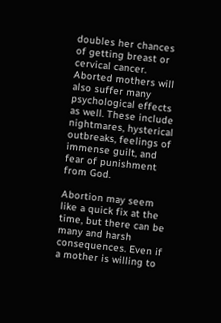doubles her chances of getting breast or cervical cancer. Aborted mothers will also suffer many psychological effects as well. These include nightmares, hysterical outbreaks, feelings of immense guilt, and fear of punishment from God.

Abortion may seem like a quick fix at the time, but there can be many and harsh consequences. Even if a mother is willing to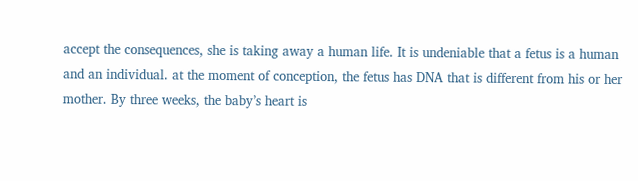accept the consequences, she is taking away a human life. It is undeniable that a fetus is a human and an individual. at the moment of conception, the fetus has DNA that is different from his or her mother. By three weeks, the baby’s heart is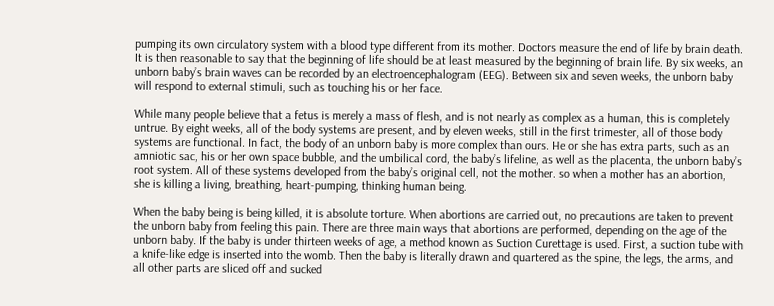pumping its own circulatory system with a blood type different from its mother. Doctors measure the end of life by brain death. It is then reasonable to say that the beginning of life should be at least measured by the beginning of brain life. By six weeks, an unborn baby’s brain waves can be recorded by an electroencephalogram (EEG). Between six and seven weeks, the unborn baby will respond to external stimuli, such as touching his or her face.

While many people believe that a fetus is merely a mass of flesh, and is not nearly as complex as a human, this is completely untrue. By eight weeks, all of the body systems are present, and by eleven weeks, still in the first trimester, all of those body systems are functional. In fact, the body of an unborn baby is more complex than ours. He or she has extra parts, such as an amniotic sac, his or her own space bubble, and the umbilical cord, the baby’s lifeline, as well as the placenta, the unborn baby’s root system. All of these systems developed from the baby’s original cell, not the mother. so when a mother has an abortion, she is killing a living, breathing, heart-pumping, thinking human being.

When the baby being is being killed, it is absolute torture. When abortions are carried out, no precautions are taken to prevent the unborn baby from feeling this pain. There are three main ways that abortions are performed, depending on the age of the unborn baby. If the baby is under thirteen weeks of age, a method known as Suction Curettage is used. First, a suction tube with a knife-like edge is inserted into the womb. Then the baby is literally drawn and quartered as the spine, the legs, the arms, and all other parts are sliced off and sucked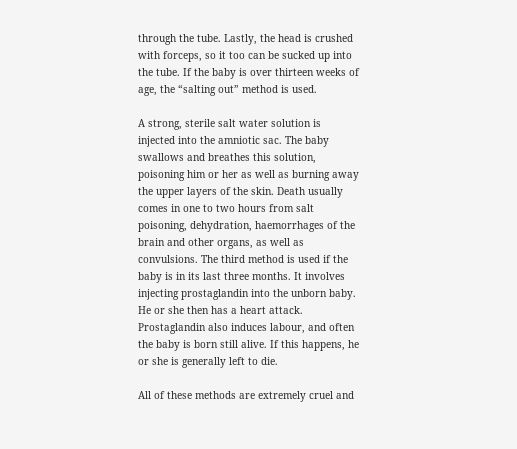through the tube. Lastly, the head is crushed with forceps, so it too can be sucked up into the tube. If the baby is over thirteen weeks of age, the “salting out” method is used.

A strong, sterile salt water solution is injected into the amniotic sac. The baby swallows and breathes this solution, poisoning him or her as well as burning away the upper layers of the skin. Death usually comes in one to two hours from salt poisoning, dehydration, haemorrhages of the brain and other organs, as well as convulsions. The third method is used if the baby is in its last three months. It involves injecting prostaglandin into the unborn baby. He or she then has a heart attack. Prostaglandin also induces labour, and often the baby is born still alive. If this happens, he or she is generally left to die.

All of these methods are extremely cruel and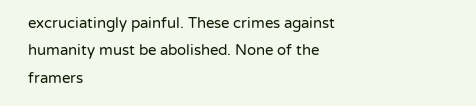excruciatingly painful. These crimes against humanity must be abolished. None of the framers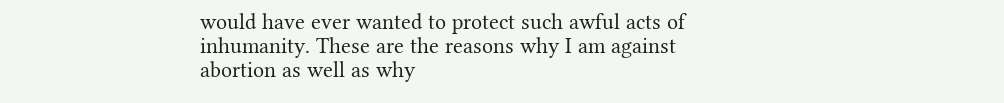would have ever wanted to protect such awful acts of inhumanity. These are the reasons why I am against abortion as well as why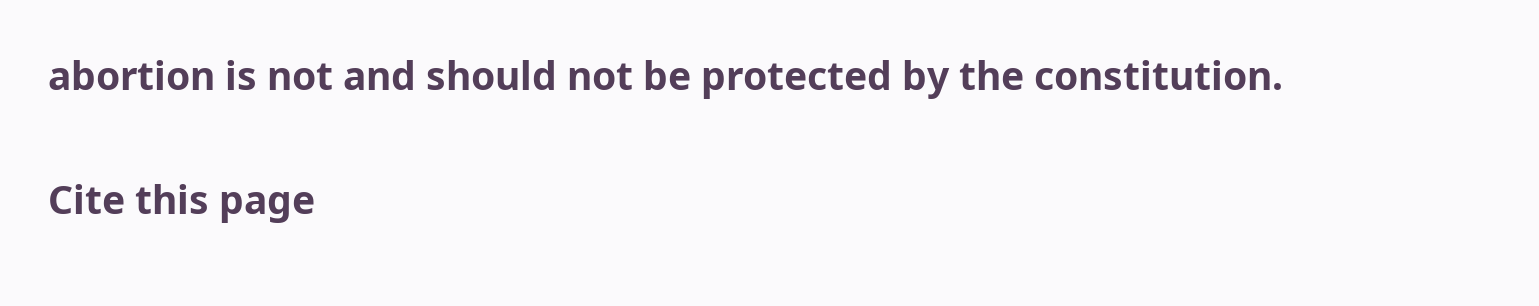abortion is not and should not be protected by the constitution.

Cite this page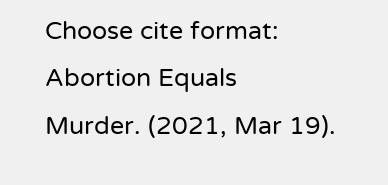Choose cite format:
Abortion Equals Murder. (2021, Mar 19).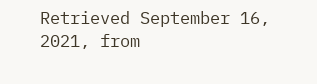Retrieved September 16, 2021, from